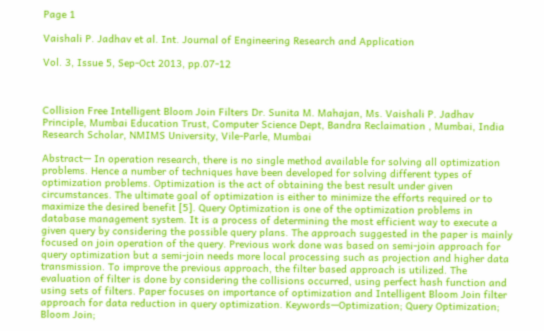Page 1

Vaishali P. Jadhav et al. Int. Journal of Engineering Research and Application

Vol. 3, Issue 5, Sep-Oct 2013, pp.07-12



Collision Free Intelligent Bloom Join Filters Dr. Sunita M. Mahajan, Ms. Vaishali P. Jadhav Principle, Mumbai Education Trust, Computer Science Dept, Bandra Reclaimation , Mumbai, India Research Scholar, NMIMS University, Vile-Parle, Mumbai

Abstract— In operation research, there is no single method available for solving all optimization problems. Hence a number of techniques have been developed for solving different types of optimization problems. Optimization is the act of obtaining the best result under given circumstances. The ultimate goal of optimization is either to minimize the efforts required or to maximize the desired benefit [5]. Query Optimization is one of the optimization problems in database management system. It is a process of determining the most efficient way to execute a given query by considering the possible query plans. The approach suggested in the paper is mainly focused on join operation of the query. Previous work done was based on semi-join approach for query optimization but a semi-join needs more local processing such as projection and higher data transmission. To improve the previous approach, the filter based approach is utilized. The evaluation of filter is done by considering the collisions occurred, using perfect hash function and using sets of filters. Paper focuses on importance of optimization and Intelligent Bloom Join filter approach for data reduction in query optimization. Keywords—Optimization; Query Optimization; Bloom Join;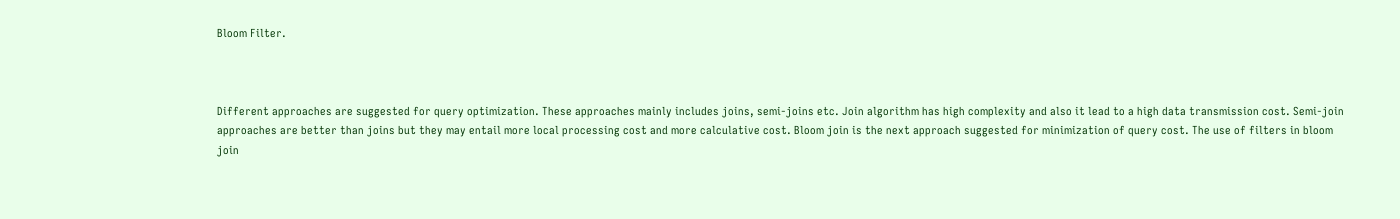Bloom Filter.



Different approaches are suggested for query optimization. These approaches mainly includes joins, semi-joins etc. Join algorithm has high complexity and also it lead to a high data transmission cost. Semi-join approaches are better than joins but they may entail more local processing cost and more calculative cost. Bloom join is the next approach suggested for minimization of query cost. The use of filters in bloom join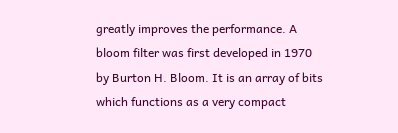greatly improves the performance. A bloom filter was first developed in 1970 by Burton H. Bloom. It is an array of bits which functions as a very compact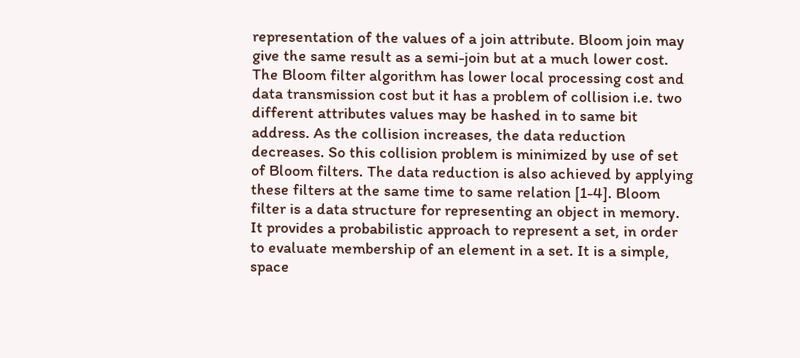representation of the values of a join attribute. Bloom join may give the same result as a semi-join but at a much lower cost. The Bloom filter algorithm has lower local processing cost and data transmission cost but it has a problem of collision i.e. two different attributes values may be hashed in to same bit address. As the collision increases, the data reduction decreases. So this collision problem is minimized by use of set of Bloom filters. The data reduction is also achieved by applying these filters at the same time to same relation [1-4]. Bloom filter is a data structure for representing an object in memory. It provides a probabilistic approach to represent a set, in order to evaluate membership of an element in a set. It is a simple, space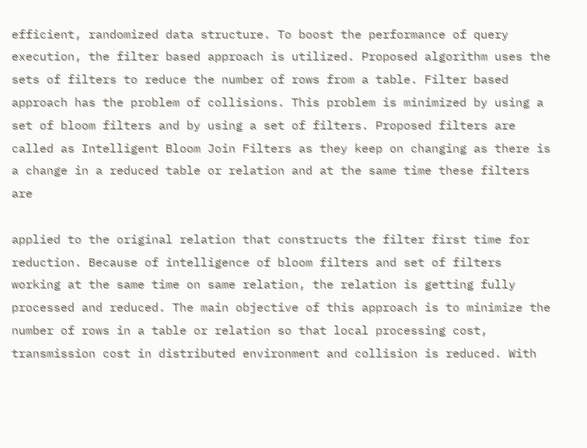efficient, randomized data structure. To boost the performance of query execution, the filter based approach is utilized. Proposed algorithm uses the sets of filters to reduce the number of rows from a table. Filter based approach has the problem of collisions. This problem is minimized by using a set of bloom filters and by using a set of filters. Proposed filters are called as Intelligent Bloom Join Filters as they keep on changing as there is a change in a reduced table or relation and at the same time these filters are

applied to the original relation that constructs the filter first time for reduction. Because of intelligence of bloom filters and set of filters working at the same time on same relation, the relation is getting fully processed and reduced. The main objective of this approach is to minimize the number of rows in a table or relation so that local processing cost, transmission cost in distributed environment and collision is reduced. With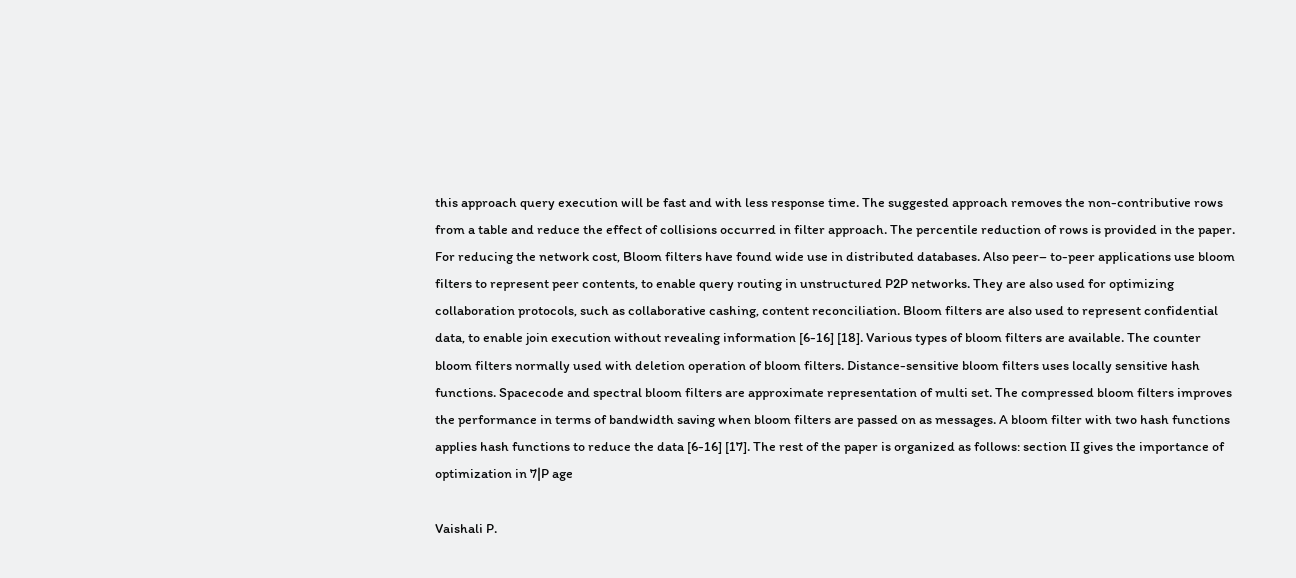this approach query execution will be fast and with less response time. The suggested approach removes the non-contributive rows from a table and reduce the effect of collisions occurred in filter approach. The percentile reduction of rows is provided in the paper. For reducing the network cost, Bloom filters have found wide use in distributed databases. Also peer– to-peer applications use bloom filters to represent peer contents, to enable query routing in unstructured P2P networks. They are also used for optimizing collaboration protocols, such as collaborative cashing, content reconciliation. Bloom filters are also used to represent confidential data, to enable join execution without revealing information [6-16] [18]. Various types of bloom filters are available. The counter bloom filters normally used with deletion operation of bloom filters. Distance-sensitive bloom filters uses locally sensitive hash functions. Spacecode and spectral bloom filters are approximate representation of multi set. The compressed bloom filters improves the performance in terms of bandwidth saving when bloom filters are passed on as messages. A bloom filter with two hash functions applies hash functions to reduce the data [6-16] [17]. The rest of the paper is organized as follows: section II gives the importance of optimization in 7|P age

Vaishali P.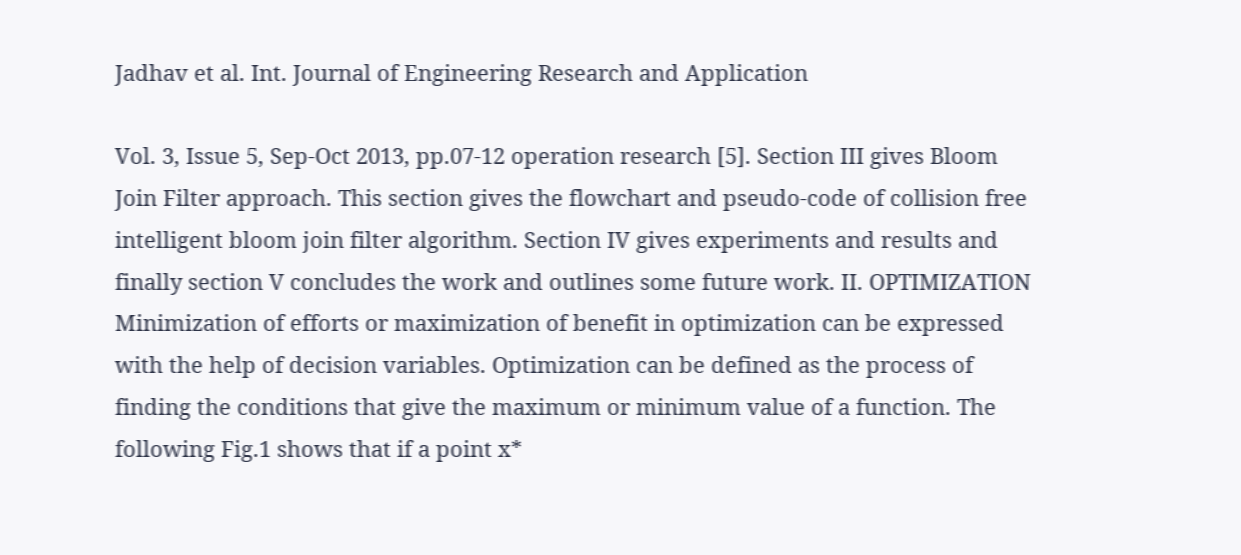Jadhav et al. Int. Journal of Engineering Research and Application

Vol. 3, Issue 5, Sep-Oct 2013, pp.07-12 operation research [5]. Section III gives Bloom Join Filter approach. This section gives the flowchart and pseudo-code of collision free intelligent bloom join filter algorithm. Section IV gives experiments and results and finally section V concludes the work and outlines some future work. II. OPTIMIZATION Minimization of efforts or maximization of benefit in optimization can be expressed with the help of decision variables. Optimization can be defined as the process of finding the conditions that give the maximum or minimum value of a function. The following Fig.1 shows that if a point x*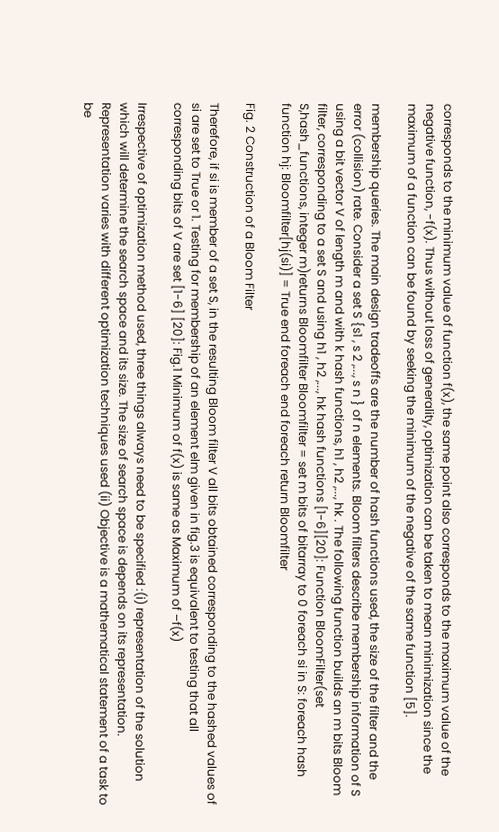corresponds to the minimum value of function f(x), the same point also corresponds to the maximum value of the negative function, -f(x). Thus without loss of generality, optimization can be taken to mean minimization since the maximum of a function can be found by seeking the minimum of the negative of the same function [5].

membership queries. The main design tradeoffs are the number of hash functions used, the size of the filter and the error (collision) rate. Consider a set S {s1 , s 2 ,..., s n } of n elements. Bloom filters describe membership information of S using a bit vector V of length m and with k hash functions, h1 , h2 ,..., hk . The following function builds an m bits Bloom filter, corresponding to a set S and using h1 , h2 ,..., hk hash functions [1-6][20]: Function BloomFilter(set S,hash_functions, integer m)returns Bloomfilter Bloomfilter = set m bits of bitarray to 0 foreach si in S: foreach hash function hj: Bloomfilter[hj(si)] = True end foreach end foreach return Bloomfilter

Fig. 2 Construction of a Bloom Filter

Therefore, if si is member of a set S, in the resulting Bloom filter V all bits obtained corresponding to the hashed values of si are set to True or 1. Testing for membership of an element elm given in fig.3 is equivalent to testing that all corresponding bits of V are set [1-6] [20]: Fig.1 Minimum of f(x) is same as Maximum of –f(x)

Irrespective of optimization method used, three things always need to be specified :(i) representation of the solution which will determine the search space and its size. The size of search space is depends on its representation. Representation varies with different optimization techniques used (ii) Objective is a mathematical statement of a task to be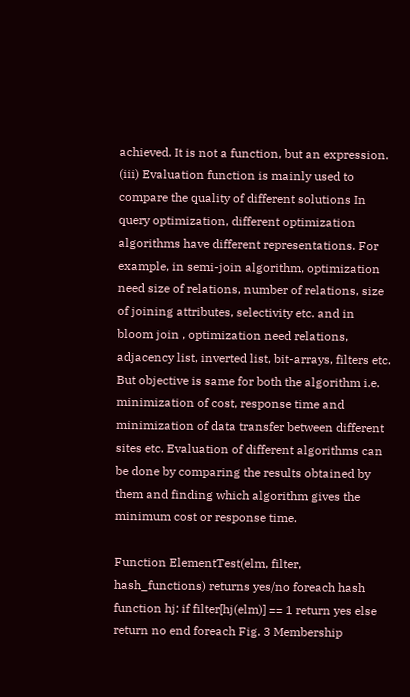achieved. It is not a function, but an expression. (iii) Evaluation function is mainly used to compare the quality of different solutions In query optimization, different optimization algorithms have different representations. For example, in semi-join algorithm, optimization need size of relations, number of relations, size of joining attributes, selectivity etc. and in bloom join , optimization need relations, adjacency list, inverted list, bit-arrays, filters etc. But objective is same for both the algorithm i.e. minimization of cost, response time and minimization of data transfer between different sites etc. Evaluation of different algorithms can be done by comparing the results obtained by them and finding which algorithm gives the minimum cost or response time.

Function ElementTest(elm, filter, hash_functions) returns yes/no foreach hash function hj: if filter[hj(elm)] == 1 return yes else return no end foreach Fig. 3 Membership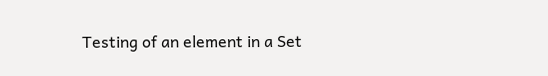Testing of an element in a Set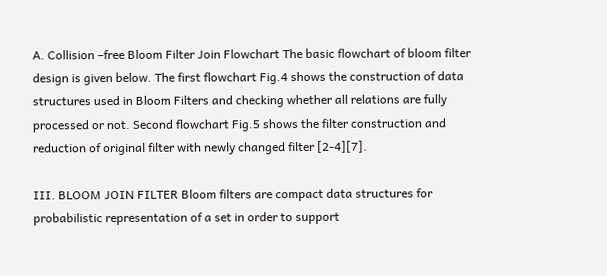A. Collision –free Bloom Filter Join Flowchart The basic flowchart of bloom filter design is given below. The first flowchart Fig.4 shows the construction of data structures used in Bloom Filters and checking whether all relations are fully processed or not. Second flowchart Fig.5 shows the filter construction and reduction of original filter with newly changed filter [2-4][7].

III. BLOOM JOIN FILTER Bloom filters are compact data structures for probabilistic representation of a set in order to support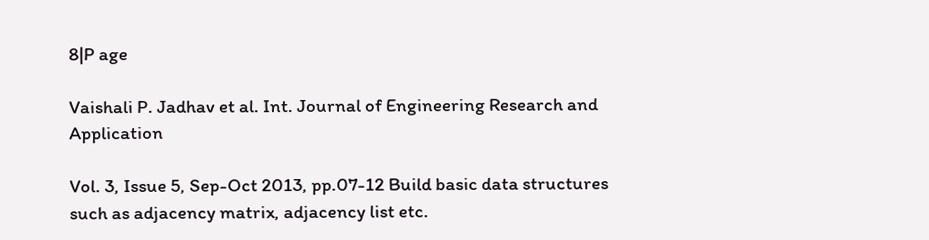8|P age

Vaishali P. Jadhav et al. Int. Journal of Engineering Research and Application

Vol. 3, Issue 5, Sep-Oct 2013, pp.07-12 Build basic data structures such as adjacency matrix, adjacency list etc.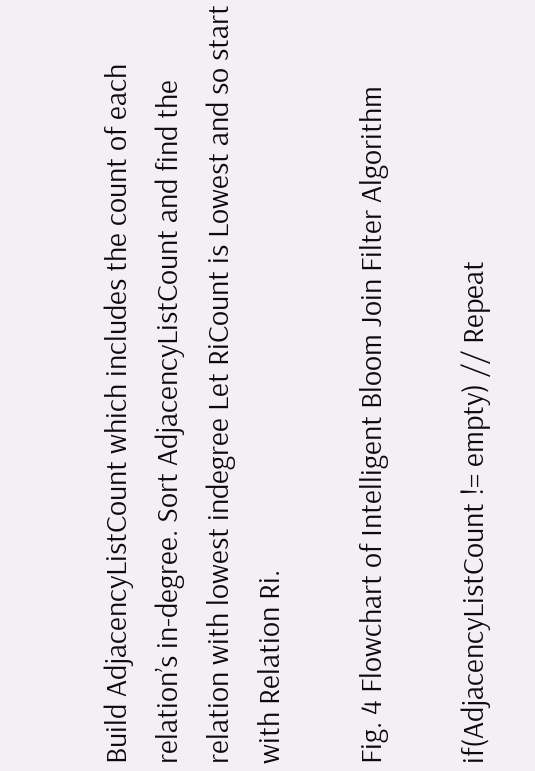Build AdjacencyListCount which includes the count of each relation’s in-degree. Sort AdjacencyListCount and find the relation with lowest indegree Let RiCount is Lowest and so start with Relation Ri.

Fig. 4 Flowchart of Intelligent Bloom Join Filter Algorithm

if(AdjacencyListCount != empty) // Repeat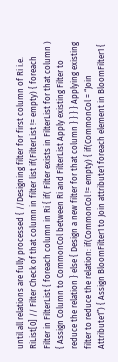until all relations are fully processed { //Designing filter for first column of Ri i.e. RiList[0] // Filter Check of that column in filter list if(FilterList != empty) { foreach Filter in FilterList { foreach column in Ri { if( Filter exists in FilterList for that column ) { Assign Column to CommonCol between Ri and FilterList Apply existing Filter to reduce the relation } else { Design a new filter for that column } } } } Applying existing filter to reduce the relation: if(CommonCol != empty) { if(CommonCol = “Join Attribute1”) { Assign BloomFilter1 to Join attribute1 foreach element in BloomFilter1 {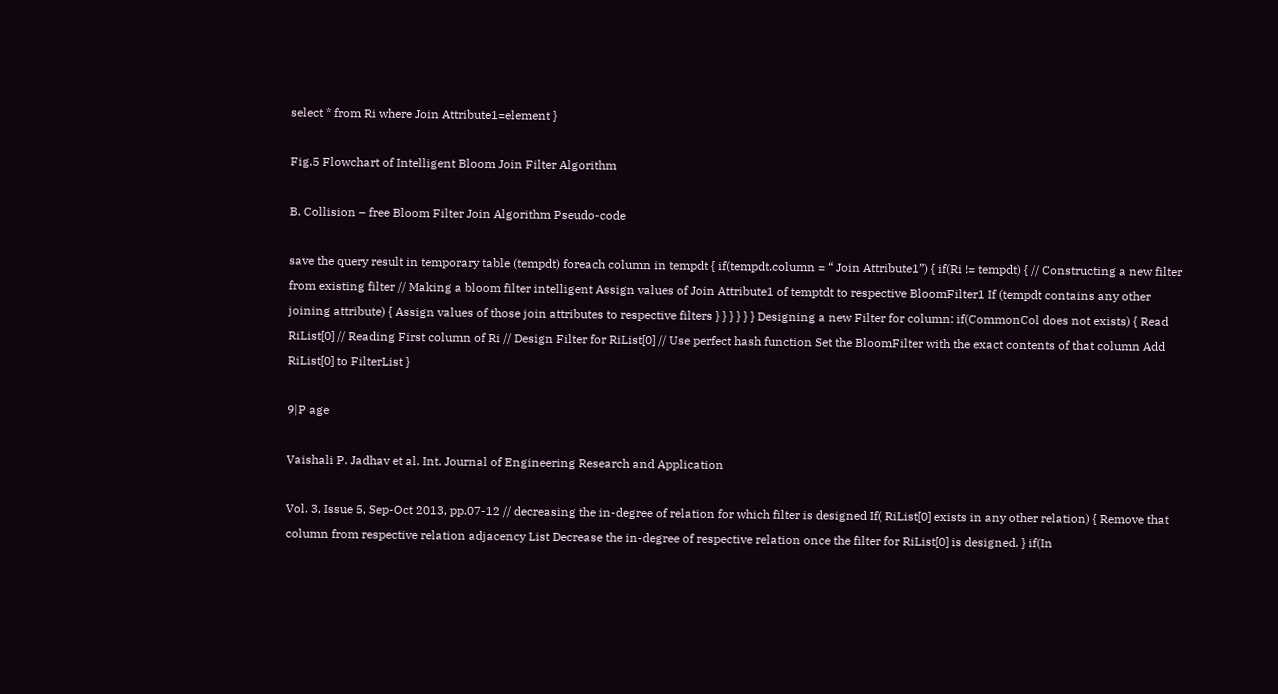select * from Ri where Join Attribute1=element }

Fig.5 Flowchart of Intelligent Bloom Join Filter Algorithm

B. Collision – free Bloom Filter Join Algorithm Pseudo-code

save the query result in temporary table (tempdt) foreach column in tempdt { if(tempdt.column = “ Join Attribute1”) { if(Ri != tempdt) { // Constructing a new filter from existing filter // Making a bloom filter intelligent Assign values of Join Attribute1 of temptdt to respective BloomFilter1 If (tempdt contains any other joining attribute) { Assign values of those join attributes to respective filters } } } } } } Designing a new Filter for column: if(CommonCol does not exists) { Read RiList[0] // Reading First column of Ri // Design Filter for RiList[0] // Use perfect hash function Set the BloomFilter with the exact contents of that column Add RiList[0] to FilterList }

9|P age

Vaishali P. Jadhav et al. Int. Journal of Engineering Research and Application

Vol. 3, Issue 5, Sep-Oct 2013, pp.07-12 // decreasing the in-degree of relation for which filter is designed If( RiList[0] exists in any other relation) { Remove that column from respective relation adjacency List Decrease the in-degree of respective relation once the filter for RiList[0] is designed. } if(In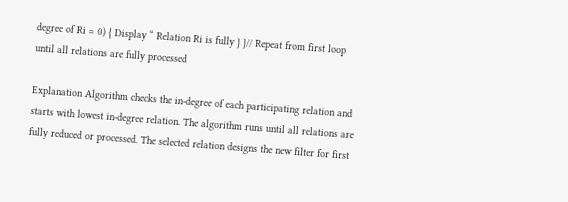degree of Ri = 0) { Display “ Relation Ri is fully } }// Repeat from first loop until all relations are fully processed

Explanation Algorithm checks the in-degree of each participating relation and starts with lowest in-degree relation. The algorithm runs until all relations are fully reduced or processed. The selected relation designs the new filter for first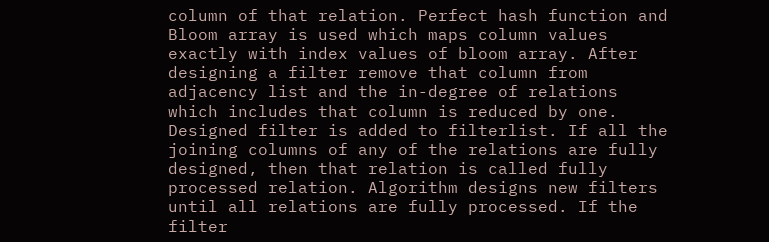column of that relation. Perfect hash function and Bloom array is used which maps column values exactly with index values of bloom array. After designing a filter remove that column from adjacency list and the in-degree of relations which includes that column is reduced by one. Designed filter is added to filterlist. If all the joining columns of any of the relations are fully designed, then that relation is called fully processed relation. Algorithm designs new filters until all relations are fully processed. If the filter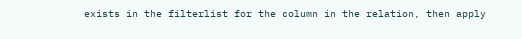exists in the filterlist for the column in the relation, then apply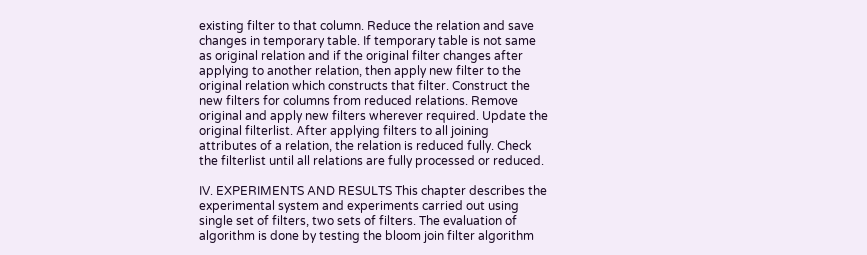existing filter to that column. Reduce the relation and save changes in temporary table. If temporary table is not same as original relation and if the original filter changes after applying to another relation, then apply new filter to the original relation which constructs that filter. Construct the new filters for columns from reduced relations. Remove original and apply new filters wherever required. Update the original filterlist. After applying filters to all joining attributes of a relation, the relation is reduced fully. Check the filterlist until all relations are fully processed or reduced.

IV. EXPERIMENTS AND RESULTS This chapter describes the experimental system and experiments carried out using single set of filters, two sets of filters. The evaluation of algorithm is done by testing the bloom join filter algorithm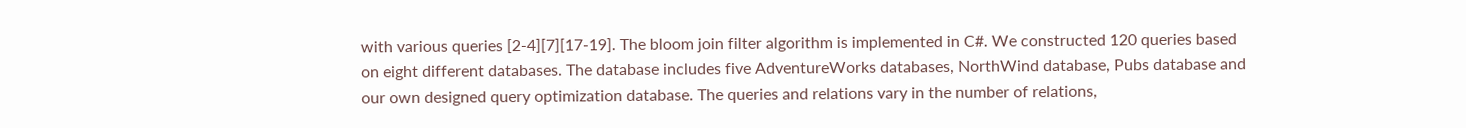with various queries [2-4][7][17-19]. The bloom join filter algorithm is implemented in C#. We constructed 120 queries based on eight different databases. The database includes five AdventureWorks databases, NorthWind database, Pubs database and our own designed query optimization database. The queries and relations vary in the number of relations,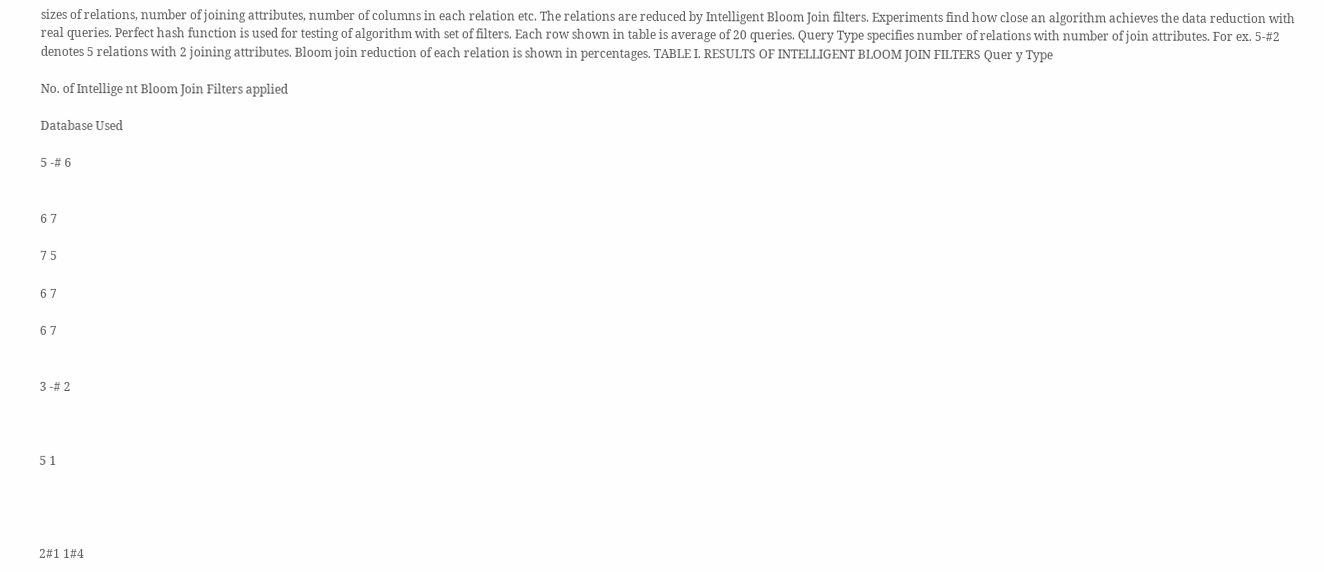sizes of relations, number of joining attributes, number of columns in each relation etc. The relations are reduced by Intelligent Bloom Join filters. Experiments find how close an algorithm achieves the data reduction with real queries. Perfect hash function is used for testing of algorithm with set of filters. Each row shown in table is average of 20 queries. Query Type specifies number of relations with number of join attributes. For ex. 5-#2 denotes 5 relations with 2 joining attributes. Bloom join reduction of each relation is shown in percentages. TABLE I. RESULTS OF INTELLIGENT BLOOM JOIN FILTERS Quer y Type

No. of Intellige nt Bloom Join Filters applied

Database Used

5 -# 6


6 7

7 5

6 7

6 7


3 -# 2



5 1




2#1 1#4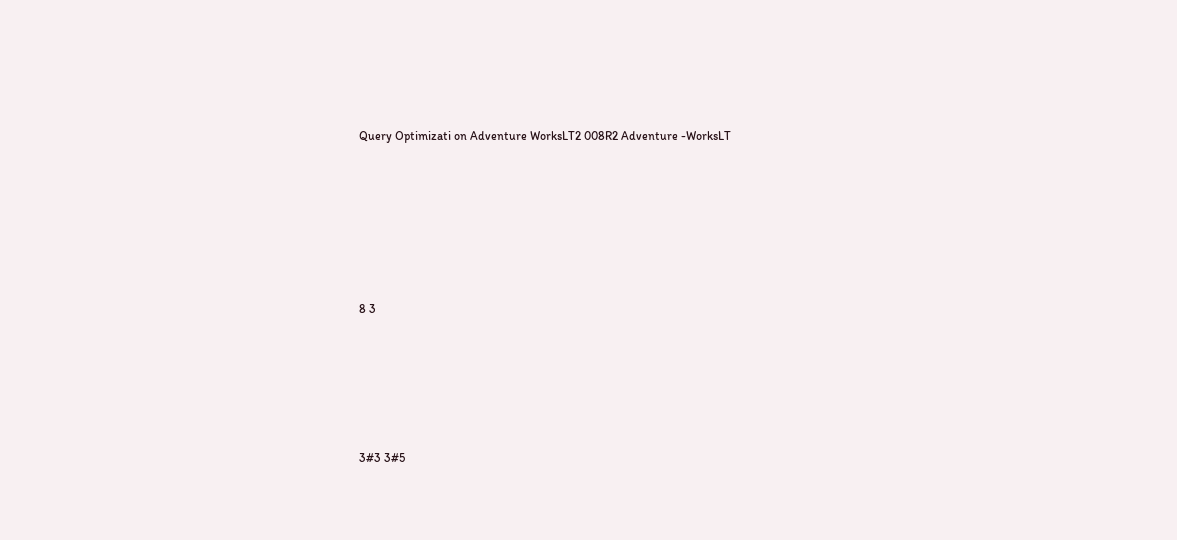Query Optimizati on Adventure WorksLT2 008R2 Adventure -WorksLT






8 3





3#3 3#5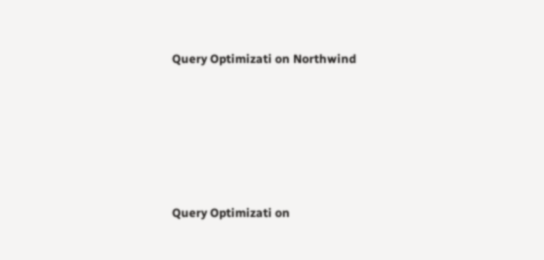Query Optimizati on Northwind





Query Optimizati on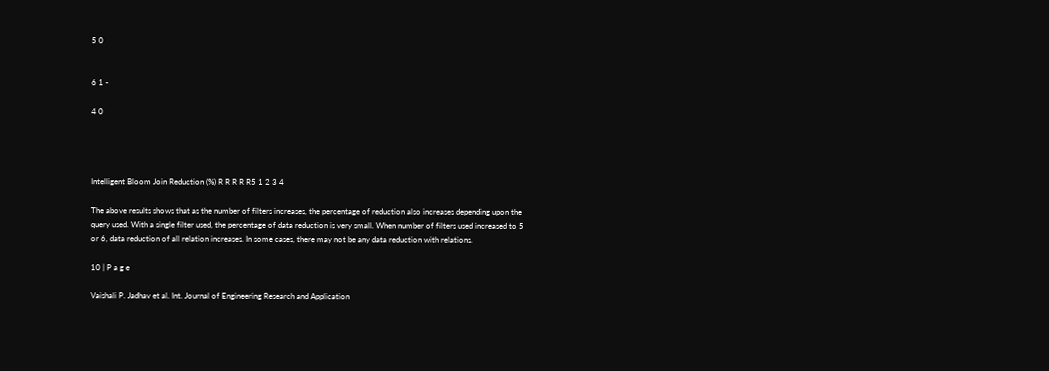5 0


6 1 -

4 0




Intelligent Bloom Join Reduction (%) R R R R R5 1 2 3 4

The above results shows that as the number of filters increases, the percentage of reduction also increases depending upon the query used. With a single filter used, the percentage of data reduction is very small. When number of filters used increased to 5 or 6, data reduction of all relation increases. In some cases, there may not be any data reduction with relations.

10 | P a g e

Vaishali P. Jadhav et al. Int. Journal of Engineering Research and Application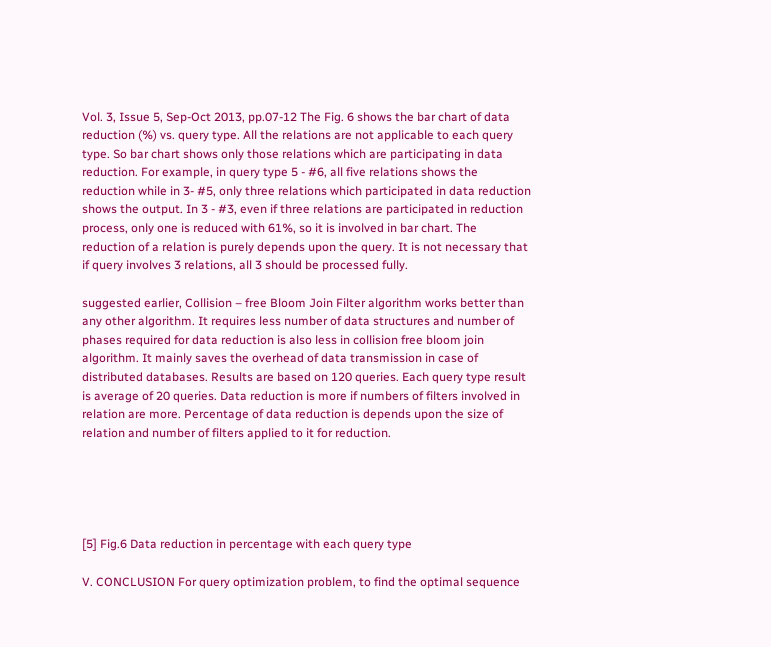Vol. 3, Issue 5, Sep-Oct 2013, pp.07-12 The Fig. 6 shows the bar chart of data reduction (%) vs. query type. All the relations are not applicable to each query type. So bar chart shows only those relations which are participating in data reduction. For example, in query type 5 - #6, all five relations shows the reduction while in 3- #5, only three relations which participated in data reduction shows the output. In 3 - #3, even if three relations are participated in reduction process, only one is reduced with 61%, so it is involved in bar chart. The reduction of a relation is purely depends upon the query. It is not necessary that if query involves 3 relations, all 3 should be processed fully.

suggested earlier, Collision – free Bloom Join Filter algorithm works better than any other algorithm. It requires less number of data structures and number of phases required for data reduction is also less in collision free bloom join algorithm. It mainly saves the overhead of data transmission in case of distributed databases. Results are based on 120 queries. Each query type result is average of 20 queries. Data reduction is more if numbers of filters involved in relation are more. Percentage of data reduction is depends upon the size of relation and number of filters applied to it for reduction.





[5] Fig.6 Data reduction in percentage with each query type

V. CONCLUSION For query optimization problem, to find the optimal sequence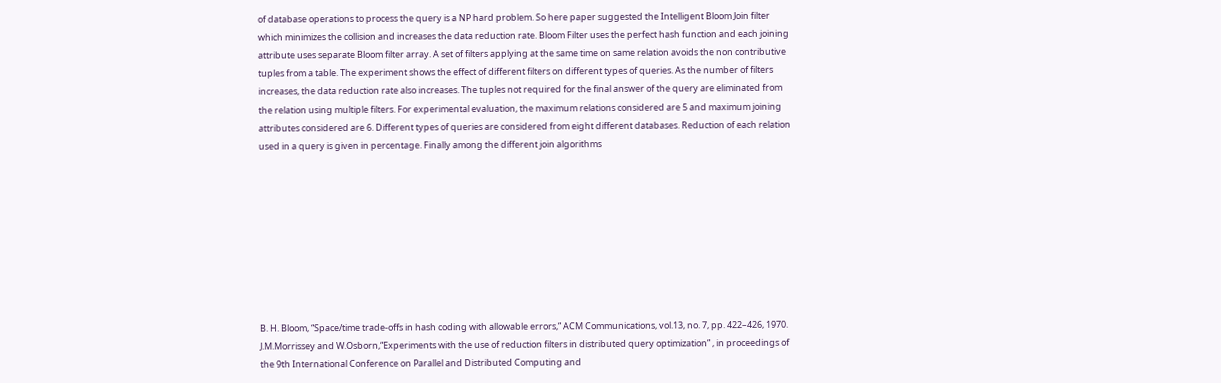of database operations to process the query is a NP hard problem. So here paper suggested the Intelligent Bloom Join filter which minimizes the collision and increases the data reduction rate. Bloom Filter uses the perfect hash function and each joining attribute uses separate Bloom filter array. A set of filters applying at the same time on same relation avoids the non contributive tuples from a table. The experiment shows the effect of different filters on different types of queries. As the number of filters increases, the data reduction rate also increases. The tuples not required for the final answer of the query are eliminated from the relation using multiple filters. For experimental evaluation, the maximum relations considered are 5 and maximum joining attributes considered are 6. Different types of queries are considered from eight different databases. Reduction of each relation used in a query is given in percentage. Finally among the different join algorithms









B. H. Bloom, “Space/time trade-offs in hash coding with allowable errors,” ACM Communications, vol.13, no. 7, pp. 422–426, 1970. J.M.Morrissey and W.Osborn,“Experiments with the use of reduction filters in distributed query optimization” , in proceedings of the 9th International Conference on Parallel and Distributed Computing and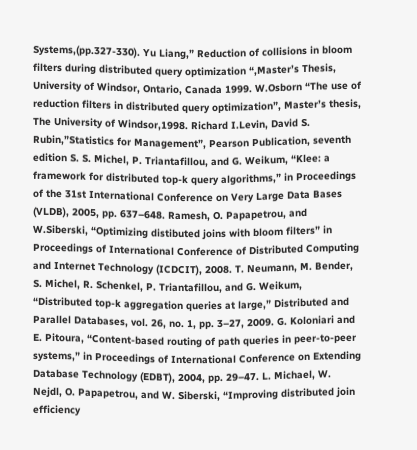Systems,(pp.327-330). Yu Liang,” Reduction of collisions in bloom filters during distributed query optimization “,Master’s Thesis, University of Windsor, Ontario, Canada 1999. W.Osborn “The use of reduction filters in distributed query optimization”, Master’s thesis, The University of Windsor,1998. Richard I.Levin, David S. Rubin,”Statistics for Management”, Pearson Publication, seventh edition S. S. Michel, P. Triantafillou, and G. Weikum, “Klee: a framework for distributed top-k query algorithms,” in Proceedings of the 31st International Conference on Very Large Data Bases (VLDB), 2005, pp. 637–648. Ramesh, O. Papapetrou, and W.Siberski, “Optimizing distibuted joins with bloom filters” in Proceedings of International Conference of Distributed Computing and Internet Technology (ICDCIT), 2008. T. Neumann, M. Bender, S. Michel, R. Schenkel, P. Triantafillou, and G. Weikum, “Distributed top-k aggregation queries at large,” Distributed and Parallel Databases, vol. 26, no. 1, pp. 3–27, 2009. G. Koloniari and E. Pitoura, “Content-based routing of path queries in peer-to-peer systems,” in Proceedings of International Conference on Extending Database Technology (EDBT), 2004, pp. 29–47. L. Michael, W. Nejdl, O. Papapetrou, and W. Siberski, “Improving distributed join efficiency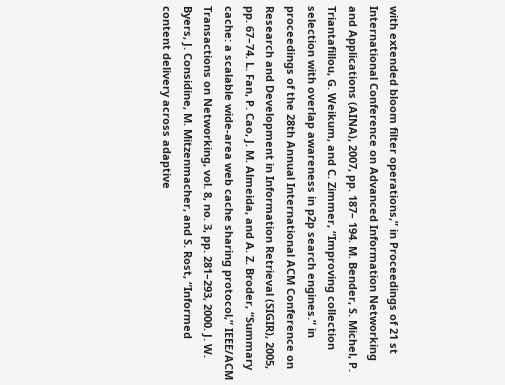with extended bloom filter operations,” in Proceedings of 21 st International Conference on Advanced Information Networking and Applications (AINA), 2007, pp. 187– 194. M. Bender, S. Michel, P. Triantafillou, G. Weikum, and C. Zimmer, “Improving collection selection with overlap awareness in p2p search engines.” in proceedings of the 28th Annual International ACM Conference on Research and Development in Information Retrieval (SIGIR), 2005, pp. 67–74. L. Fan, P. Cao, J. M. Almeida, and A. Z. Broder, “Summary cache: a scalable wide-area web cache sharing protocol,” IEEE/ACM Transactions on Networking, vol. 8, no. 3, pp. 281–293, 2000. J. W. Byers, J. Considine, M. Mitzenmacher, and S. Rost, “Informed content delivery across adaptive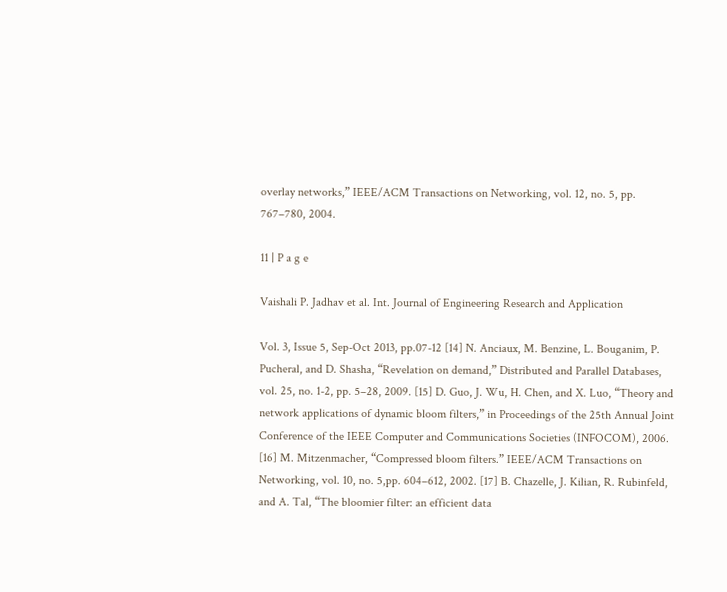overlay networks,” IEEE/ACM Transactions on Networking, vol. 12, no. 5, pp. 767–780, 2004.

11 | P a g e

Vaishali P. Jadhav et al. Int. Journal of Engineering Research and Application

Vol. 3, Issue 5, Sep-Oct 2013, pp.07-12 [14] N. Anciaux, M. Benzine, L. Bouganim, P. Pucheral, and D. Shasha, “Revelation on demand,” Distributed and Parallel Databases, vol. 25, no. 1-2, pp. 5–28, 2009. [15] D. Guo, J. Wu, H. Chen, and X. Luo, “Theory and network applications of dynamic bloom filters,” in Proceedings of the 25th Annual Joint Conference of the IEEE Computer and Communications Societies (INFOCOM), 2006. [16] M. Mitzenmacher, “Compressed bloom filters.” IEEE/ACM Transactions on Networking, vol. 10, no. 5,pp. 604–612, 2002. [17] B. Chazelle, J. Kilian, R. Rubinfeld, and A. Tal, “The bloomier filter: an efficient data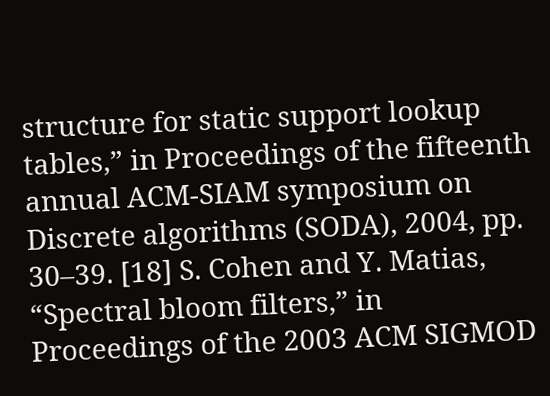structure for static support lookup tables,” in Proceedings of the fifteenth annual ACM-SIAM symposium on Discrete algorithms (SODA), 2004, pp. 30–39. [18] S. Cohen and Y. Matias, “Spectral bloom filters,” in Proceedings of the 2003 ACM SIGMOD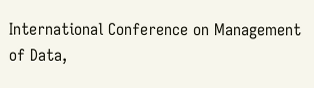International Conference on Management of Data,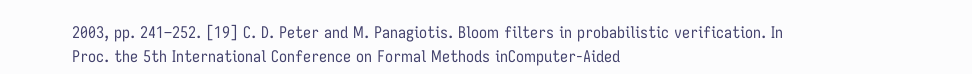2003, pp. 241–252. [19] C. D. Peter and M. Panagiotis. Bloom filters in probabilistic verification. In Proc. the 5th International Conference on Formal Methods inComputer-Aided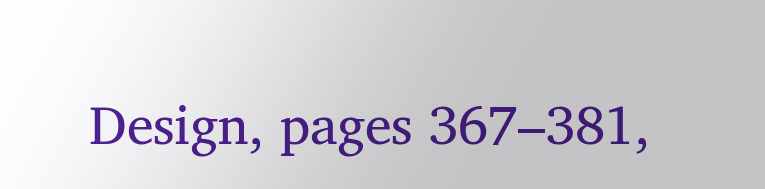Design, pages 367–381,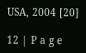USA, 2004 [20]

12 | P a g e